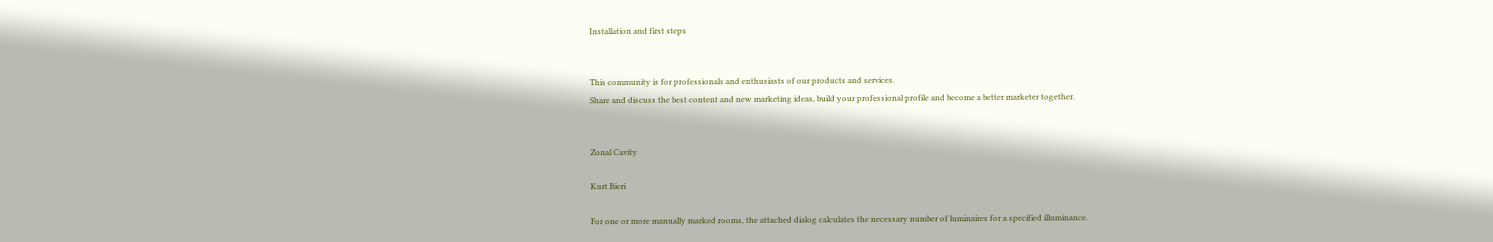Installation and first steps


This community is for professionals and enthusiasts of our products and services.
Share and discuss the best content and new marketing ideas, build your professional profile and become a better marketer together.


Zonal Cavity

Kurt Bieri

For one or more manually marked rooms, the attached dialog calculates the necessary number of luminaires for a specified illuminance.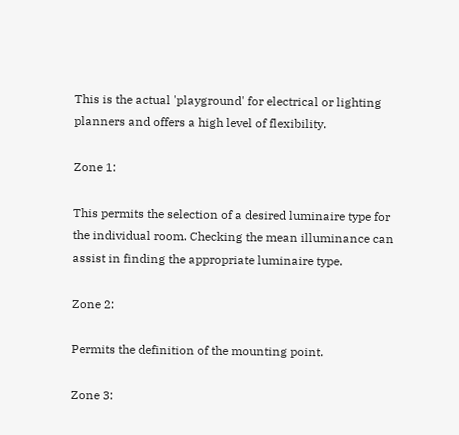This is the actual 'playground' for electrical or lighting planners and offers a high level of flexibility.

Zone 1:

This permits the selection of a desired luminaire type for the individual room. Checking the mean illuminance can assist in finding the appropriate luminaire type.

Zone 2:

Permits the definition of the mounting point.

Zone 3: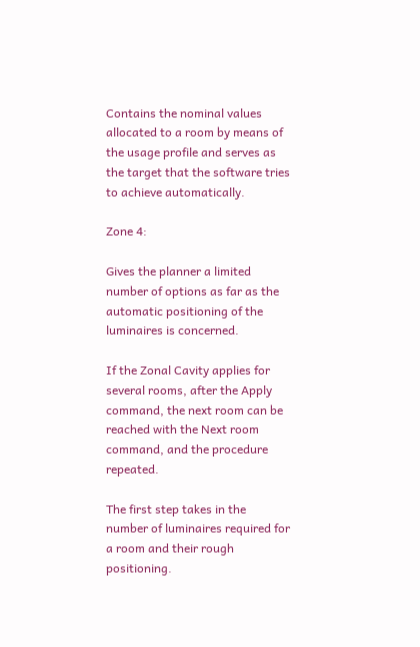Contains the nominal values allocated to a room by means of the usage profile and serves as the target that the software tries to achieve automatically.

Zone 4:

Gives the planner a limited number of options as far as the automatic positioning of the luminaires is concerned.

If the Zonal Cavity applies for several rooms, after the Apply command, the next room can be reached with the Next room command, and the procedure repeated.

The first step takes in the number of luminaires required for a room and their rough positioning.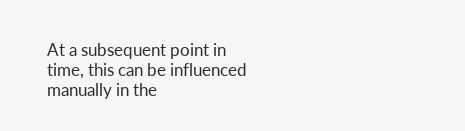At a subsequent point in time, this can be influenced manually in the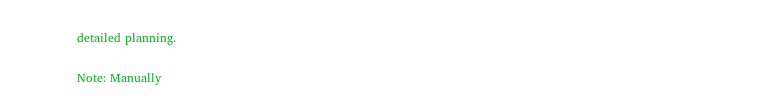detailed planning.

Note: Manually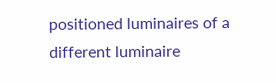positioned luminaires of a different luminaire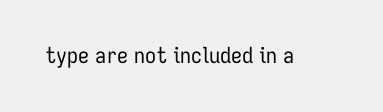type are not included in a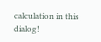calculation in this dialog!